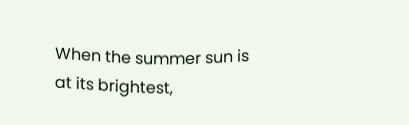When the summer sun is at its brightest,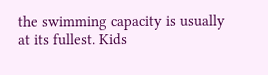the swimming capacity is usually at its fullest. Kids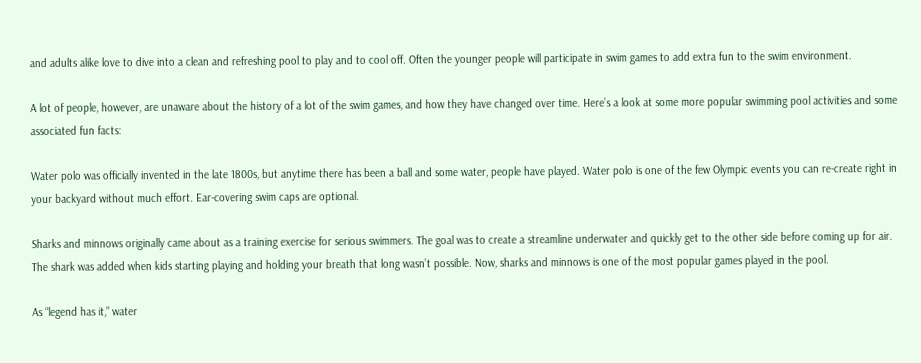and adults alike love to dive into a clean and refreshing pool to play and to cool off. Often the younger people will participate in swim games to add extra fun to the swim environment.

A lot of people, however, are unaware about the history of a lot of the swim games, and how they have changed over time. Here’s a look at some more popular swimming pool activities and some associated fun facts:

Water polo was officially invented in the late 1800s, but anytime there has been a ball and some water, people have played. Water polo is one of the few Olympic events you can re-create right in your backyard without much effort. Ear-covering swim caps are optional.

Sharks and minnows originally came about as a training exercise for serious swimmers. The goal was to create a streamline underwater and quickly get to the other side before coming up for air. The shark was added when kids starting playing and holding your breath that long wasn’t possible. Now, sharks and minnows is one of the most popular games played in the pool.

As “legend has it,” water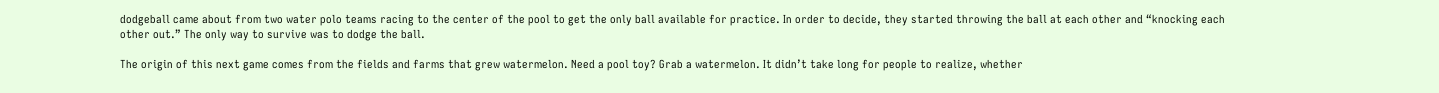dodgeball came about from two water polo teams racing to the center of the pool to get the only ball available for practice. In order to decide, they started throwing the ball at each other and “knocking each other out.” The only way to survive was to dodge the ball.

The origin of this next game comes from the fields and farms that grew watermelon. Need a pool toy? Grab a watermelon. It didn’t take long for people to realize, whether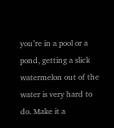you’re in a pool or a pond, getting a slick watermelon out of the water is very hard to do. Make it a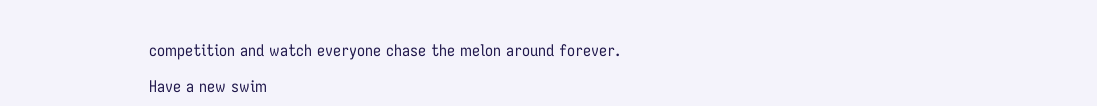competition and watch everyone chase the melon around forever.

Have a new swim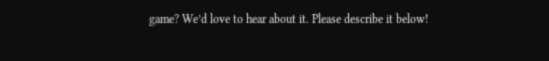game? We’d love to hear about it. Please describe it below!